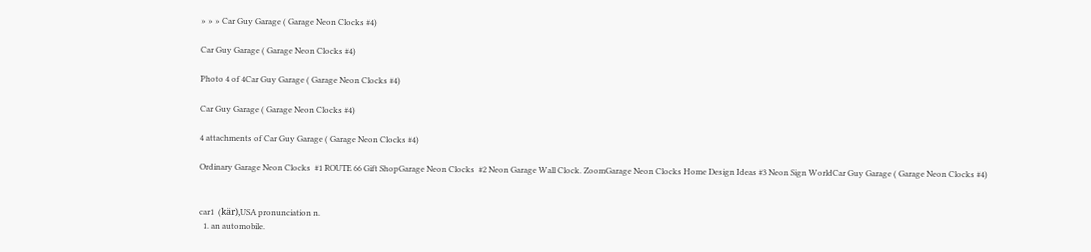» » » Car Guy Garage ( Garage Neon Clocks #4)

Car Guy Garage ( Garage Neon Clocks #4)

Photo 4 of 4Car Guy Garage ( Garage Neon Clocks #4)

Car Guy Garage ( Garage Neon Clocks #4)

4 attachments of Car Guy Garage ( Garage Neon Clocks #4)

Ordinary Garage Neon Clocks  #1 ROUTE 66 Gift ShopGarage Neon Clocks  #2 Neon Garage Wall Clock. ZoomGarage Neon Clocks Home Design Ideas #3 Neon Sign WorldCar Guy Garage ( Garage Neon Clocks #4)


car1  (kär),USA pronunciation n.
  1. an automobile.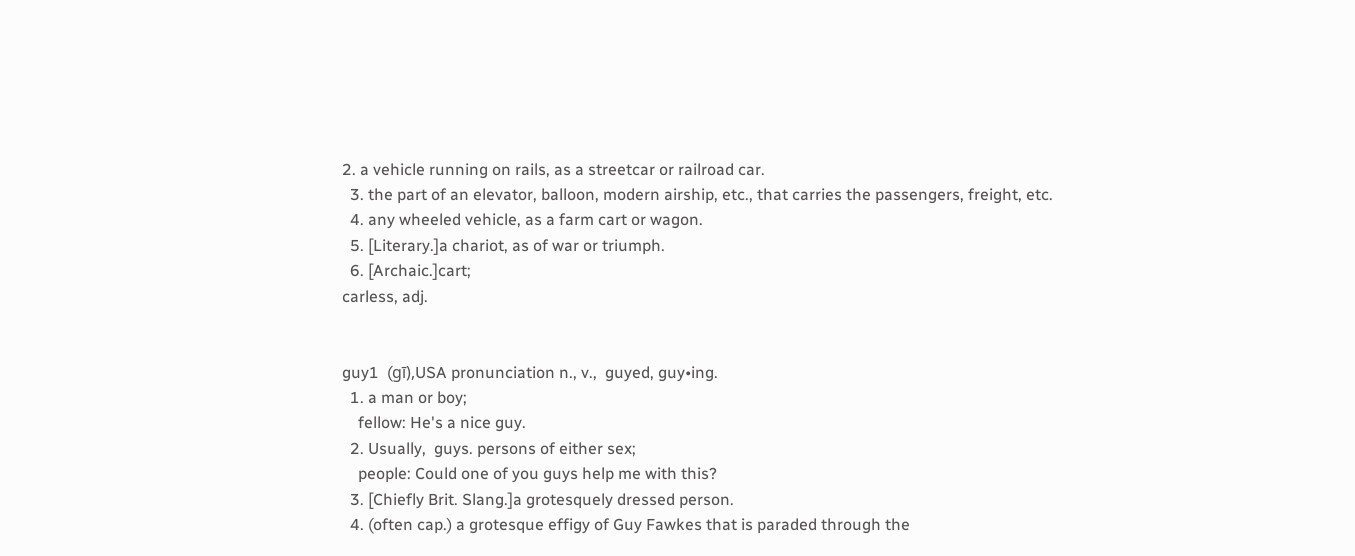2. a vehicle running on rails, as a streetcar or railroad car.
  3. the part of an elevator, balloon, modern airship, etc., that carries the passengers, freight, etc.
  4. any wheeled vehicle, as a farm cart or wagon.
  5. [Literary.]a chariot, as of war or triumph.
  6. [Archaic.]cart;
carless, adj.


guy1  (gī),USA pronunciation n., v.,  guyed, guy•ing.
  1. a man or boy;
    fellow: He's a nice guy.
  2. Usually,  guys. persons of either sex;
    people: Could one of you guys help me with this?
  3. [Chiefly Brit. Slang.]a grotesquely dressed person.
  4. (often cap.) a grotesque effigy of Guy Fawkes that is paraded through the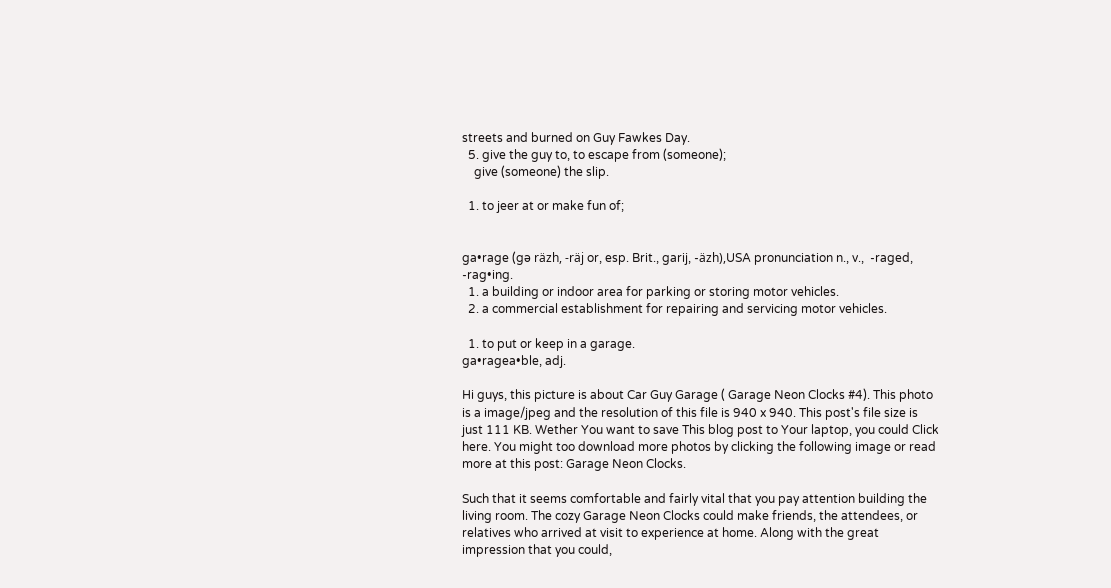streets and burned on Guy Fawkes Day.
  5. give the guy to, to escape from (someone);
    give (someone) the slip.

  1. to jeer at or make fun of;


ga•rage (gə räzh, -räj or, esp. Brit., garij, -äzh),USA pronunciation n., v.,  -raged, -rag•ing.
  1. a building or indoor area for parking or storing motor vehicles.
  2. a commercial establishment for repairing and servicing motor vehicles.

  1. to put or keep in a garage.
ga•ragea•ble, adj.

Hi guys, this picture is about Car Guy Garage ( Garage Neon Clocks #4). This photo is a image/jpeg and the resolution of this file is 940 x 940. This post's file size is just 111 KB. Wether You want to save This blog post to Your laptop, you could Click here. You might too download more photos by clicking the following image or read more at this post: Garage Neon Clocks.

Such that it seems comfortable and fairly vital that you pay attention building the living room. The cozy Garage Neon Clocks could make friends, the attendees, or relatives who arrived at visit to experience at home. Along with the great impression that you could,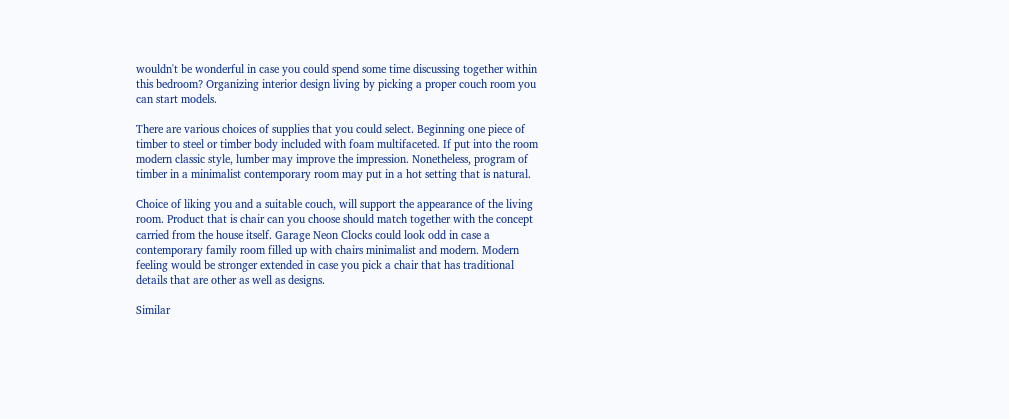wouldn't be wonderful in case you could spend some time discussing together within this bedroom? Organizing interior design living by picking a proper couch room you can start models.

There are various choices of supplies that you could select. Beginning one piece of timber to steel or timber body included with foam multifaceted. If put into the room modern classic style, lumber may improve the impression. Nonetheless, program of timber in a minimalist contemporary room may put in a hot setting that is natural.

Choice of liking you and a suitable couch, will support the appearance of the living room. Product that is chair can you choose should match together with the concept carried from the house itself. Garage Neon Clocks could look odd in case a contemporary family room filled up with chairs minimalist and modern. Modern feeling would be stronger extended in case you pick a chair that has traditional details that are other as well as designs.

Similar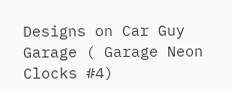Designs on Car Guy Garage ( Garage Neon Clocks #4)